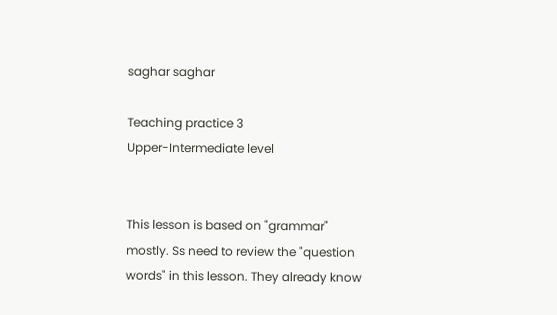saghar saghar

Teaching practice 3
Upper-Intermediate level


This lesson is based on "grammar" mostly. Ss need to review the "question words" in this lesson. They already know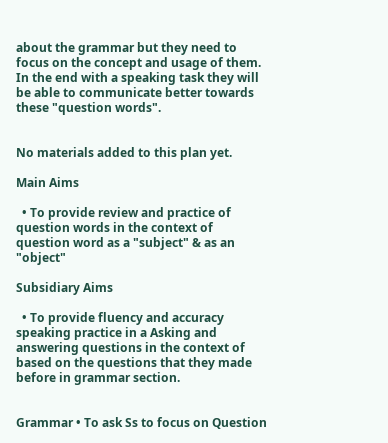about the grammar but they need to focus on the concept and usage of them. In the end with a speaking task they will be able to communicate better towards these "question words".


No materials added to this plan yet.

Main Aims

  • To provide review and practice of question words in the context of question word as a "subject" & as an "object"

Subsidiary Aims

  • To provide fluency and accuracy speaking practice in a Asking and answering questions in the context of based on the questions that they made before in grammar section.


Grammar • To ask Ss to focus on Question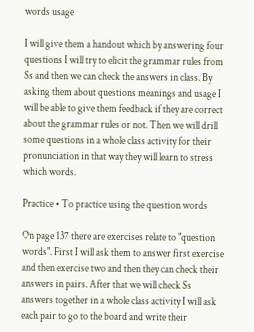words usage

I will give them a handout which by answering four questions I will try to elicit the grammar rules from Ss and then we can check the answers in class. By asking them about questions meanings and usage I will be able to give them feedback if they are correct about the grammar rules or not. Then we will drill some questions in a whole class activity for their pronunciation in that way they will learn to stress which words.

Practice • To practice using the question words

On page 137 there are exercises relate to "question words". First I will ask them to answer first exercise and then exercise two and then they can check their answers in pairs. After that we will check Ss answers together in a whole class activity I will ask each pair to go to the board and write their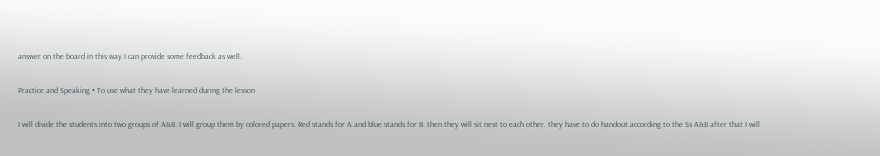answer on the board in this way I can provide some feedback as well.

Practice and Speaking • To use what they have learned during the lesson

I will divide the students into two groups of A&B. I will group them by colored papers. Red stands for A and blue stands for B. then they will sit nest to each other. they have to do handout according to the Ss A&B after that I will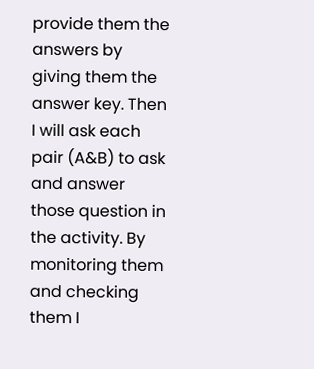provide them the answers by giving them the answer key. Then I will ask each pair (A&B) to ask and answer those question in the activity. By monitoring them and checking them I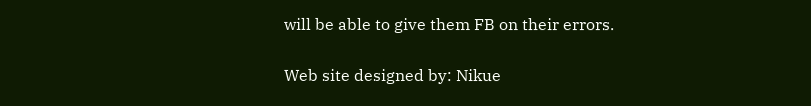will be able to give them FB on their errors.

Web site designed by: Nikue